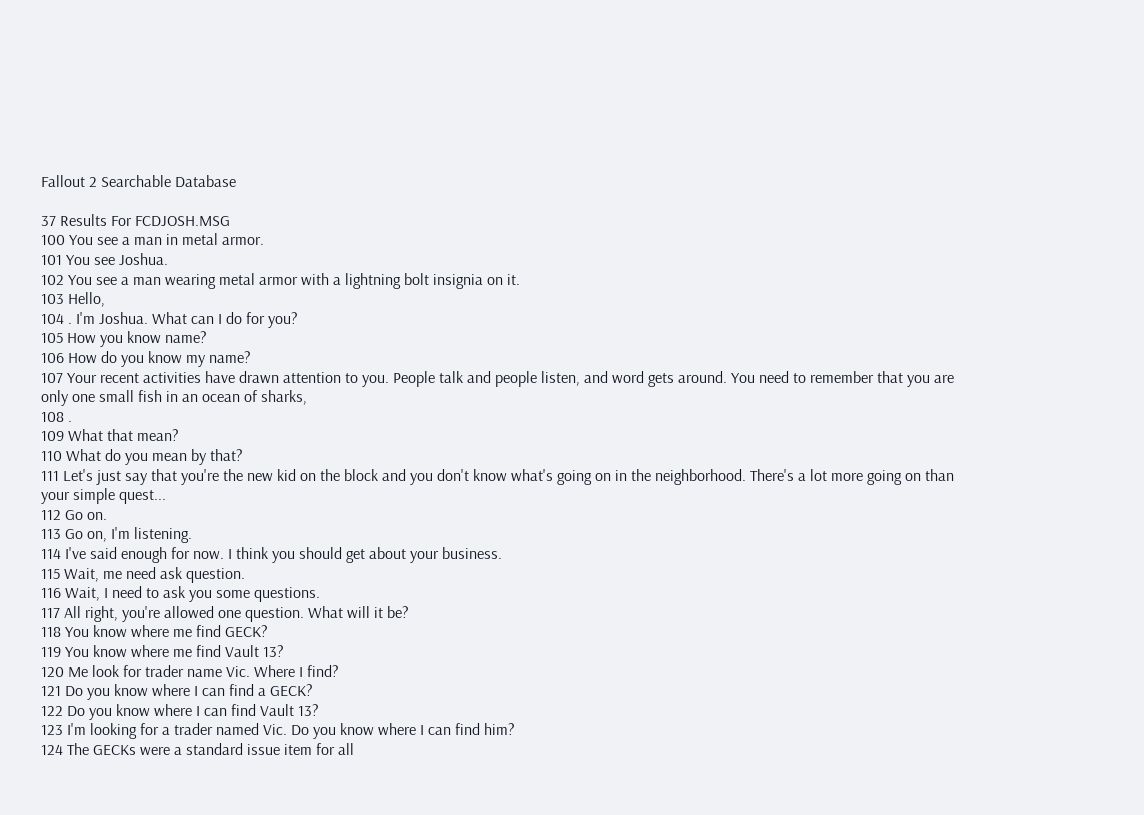Fallout 2 Searchable Database

37 Results For FCDJOSH.MSG
100 You see a man in metal armor.
101 You see Joshua.
102 You see a man wearing metal armor with a lightning bolt insignia on it.
103 Hello,
104 . I'm Joshua. What can I do for you?
105 How you know name?
106 How do you know my name?
107 Your recent activities have drawn attention to you. People talk and people listen, and word gets around. You need to remember that you are only one small fish in an ocean of sharks,
108 .
109 What that mean?
110 What do you mean by that?
111 Let's just say that you're the new kid on the block and you don't know what's going on in the neighborhood. There's a lot more going on than your simple quest...
112 Go on.
113 Go on, I'm listening.
114 I've said enough for now. I think you should get about your business.
115 Wait, me need ask question.
116 Wait, I need to ask you some questions.
117 All right, you're allowed one question. What will it be?
118 You know where me find GECK?
119 You know where me find Vault 13?
120 Me look for trader name Vic. Where I find?
121 Do you know where I can find a GECK?
122 Do you know where I can find Vault 13?
123 I'm looking for a trader named Vic. Do you know where I can find him?
124 The GECKs were a standard issue item for all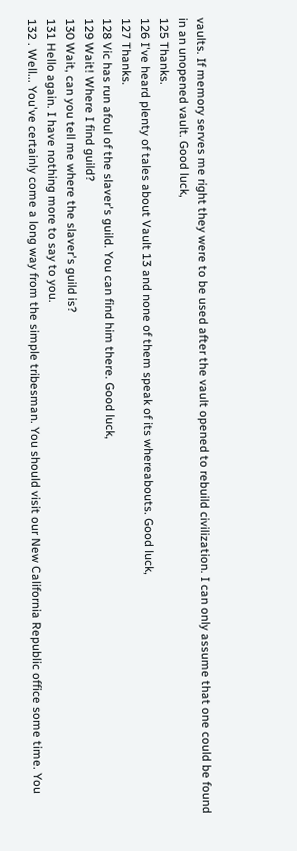vaults. If memory serves me right they were to be used after the vault opened to rebuild civilization. I can only assume that one could be found in an unopened vault. Good luck,
125 Thanks.
126 I've heard plenty of tales about Vault 13 and none of them speak of its whereabouts. Good luck,
127 Thanks.
128 Vic has run afoul of the slaver's guild. You can find him there. Good luck,
129 Wait! Where I find guild?
130 Wait, can you tell me where the slaver's guild is?
131 Hello again. I have nothing more to say to you.
132 . Well... You've certainly come a long way from the simple tribesman. You should visit our New California Republic office some time. You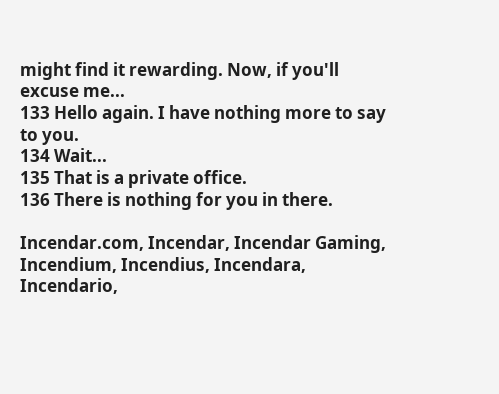might find it rewarding. Now, if you'll excuse me...
133 Hello again. I have nothing more to say to you.
134 Wait...
135 That is a private office.
136 There is nothing for you in there.

Incendar.com, Incendar, Incendar Gaming, Incendium, Incendius, Incendara, Incendario,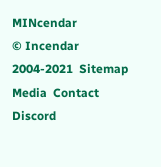MINcendar
© Incendar 2004-2021  Sitemap  Media  Contact Discord